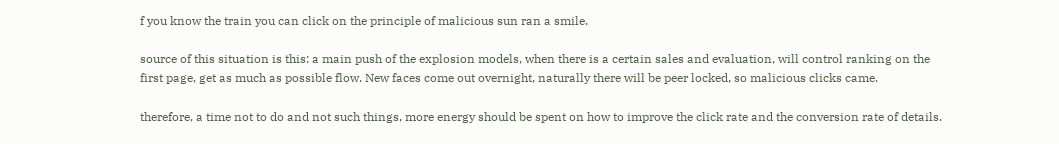f you know the train you can click on the principle of malicious sun ran a smile.

source of this situation is this: a main push of the explosion models, when there is a certain sales and evaluation, will control ranking on the first page, get as much as possible flow. New faces come out overnight, naturally there will be peer locked, so malicious clicks came.

therefore, a time not to do and not such things, more energy should be spent on how to improve the click rate and the conversion rate of details.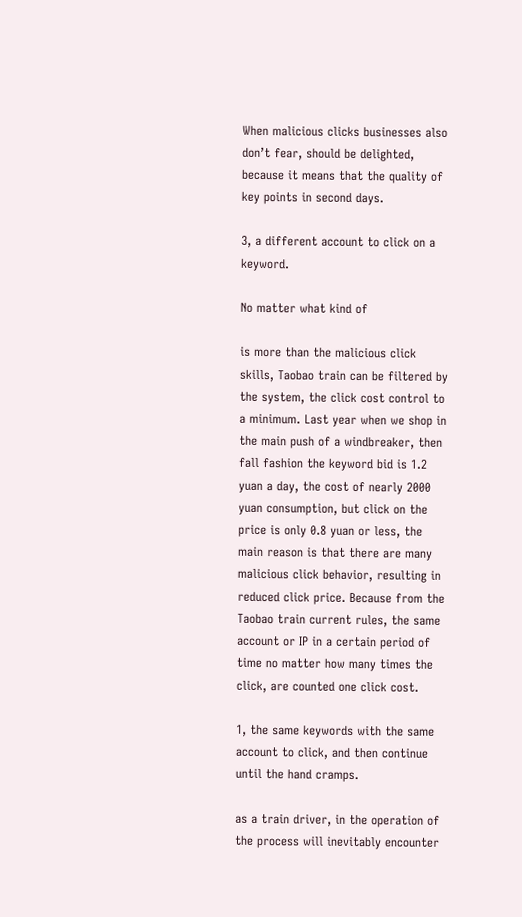When malicious clicks businesses also don’t fear, should be delighted, because it means that the quality of key points in second days.

3, a different account to click on a keyword.

No matter what kind of

is more than the malicious click skills, Taobao train can be filtered by the system, the click cost control to a minimum. Last year when we shop in the main push of a windbreaker, then fall fashion the keyword bid is 1.2 yuan a day, the cost of nearly 2000 yuan consumption, but click on the price is only 0.8 yuan or less, the main reason is that there are many malicious click behavior, resulting in reduced click price. Because from the Taobao train current rules, the same account or IP in a certain period of time no matter how many times the click, are counted one click cost.

1, the same keywords with the same account to click, and then continue until the hand cramps.

as a train driver, in the operation of the process will inevitably encounter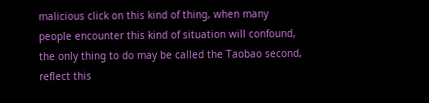malicious click on this kind of thing, when many people encounter this kind of situation will confound, the only thing to do may be called the Taobao second, reflect this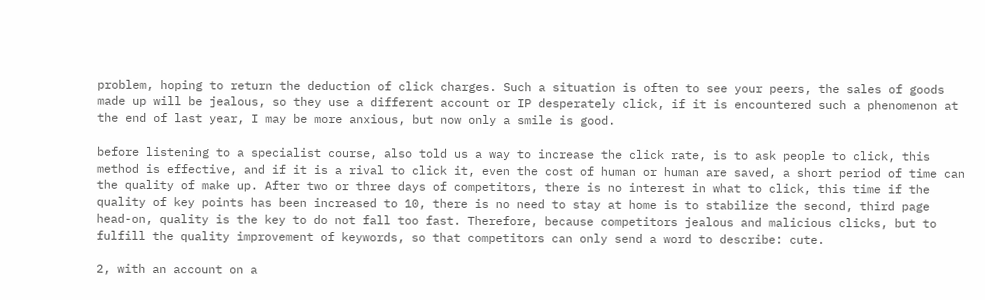problem, hoping to return the deduction of click charges. Such a situation is often to see your peers, the sales of goods made up will be jealous, so they use a different account or IP desperately click, if it is encountered such a phenomenon at the end of last year, I may be more anxious, but now only a smile is good.

before listening to a specialist course, also told us a way to increase the click rate, is to ask people to click, this method is effective, and if it is a rival to click it, even the cost of human or human are saved, a short period of time can the quality of make up. After two or three days of competitors, there is no interest in what to click, this time if the quality of key points has been increased to 10, there is no need to stay at home is to stabilize the second, third page head-on, quality is the key to do not fall too fast. Therefore, because competitors jealous and malicious clicks, but to fulfill the quality improvement of keywords, so that competitors can only send a word to describe: cute.

2, with an account on a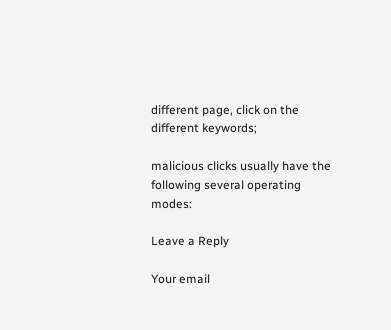different page, click on the different keywords;

malicious clicks usually have the following several operating modes:

Leave a Reply

Your email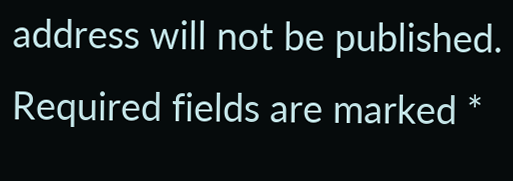address will not be published. Required fields are marked *